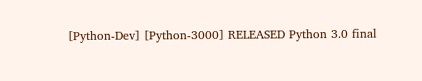[Python-Dev] [Python-3000] RELEASED Python 3.0 final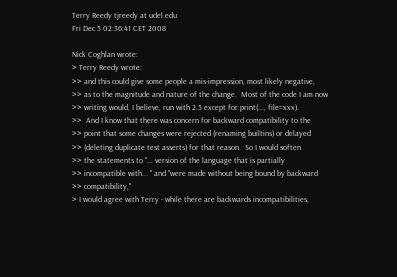Terry Reedy tjreedy at udel.edu
Fri Dec 5 02:36:41 CET 2008

Nick Coghlan wrote:
> Terry Reedy wrote:
>> and this could give some people a mis-impression, most likely negative,
>> as to the magnitude and nature of the change.  Most of the code I am now
>> writing would, I believe, run with 2.5 except for print(..., file=xxx).
>>  And I know that there was concern for backward compatibility to the
>> point that some changes were rejected (renaming builtins) or delayed
>> (deleting duplicate test asserts) for that reason.  So I would soften
>> the statements to "... version of the language that is partially
>> incompatible with... " and "were made without being bound by backward
>> compatibility,"
> I would agree with Terry - while there are backwards incompatibilities,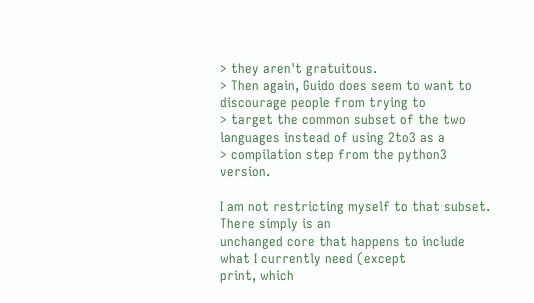> they aren't gratuitous.
> Then again, Guido does seem to want to discourage people from trying to
> target the common subset of the two languages instead of using 2to3 as a
> compilation step from the python3 version.

I am not restricting myself to that subset.  There simply is an
unchanged core that happens to include what I currently need (except
print, which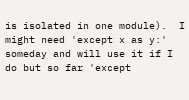is isolated in one module).  I might need 'except x as y:'
someday and will use it if I do but so far 'except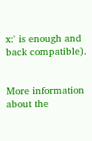x:' is enough and
back compatible).


More information about the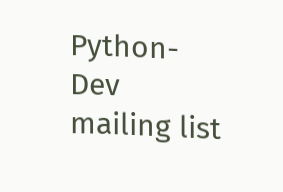Python-Dev mailing list